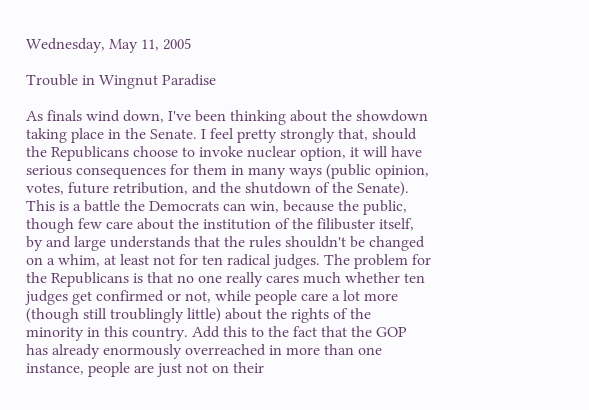Wednesday, May 11, 2005

Trouble in Wingnut Paradise

As finals wind down, I've been thinking about the showdown taking place in the Senate. I feel pretty strongly that, should the Republicans choose to invoke nuclear option, it will have serious consequences for them in many ways (public opinion, votes, future retribution, and the shutdown of the Senate). This is a battle the Democrats can win, because the public, though few care about the institution of the filibuster itself, by and large understands that the rules shouldn't be changed on a whim, at least not for ten radical judges. The problem for the Republicans is that no one really cares much whether ten judges get confirmed or not, while people care a lot more (though still troublingly little) about the rights of the minority in this country. Add this to the fact that the GOP has already enormously overreached in more than one instance, people are just not on their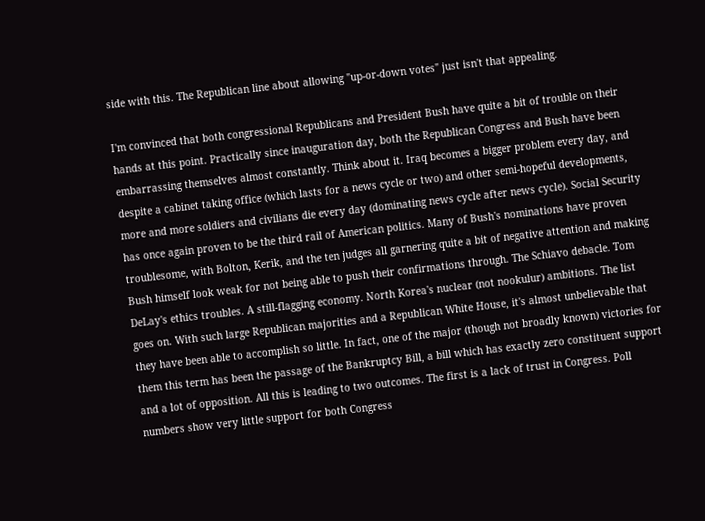side with this. The Republican line about allowing "up-or-down votes" just isn't that appealing.

I'm convinced that both congressional Republicans and President Bush have quite a bit of trouble on their hands at this point. Practically since inauguration day, both the Republican Congress and Bush have been embarrassing themselves almost constantly. Think about it. Iraq becomes a bigger problem every day, and despite a cabinet taking office (which lasts for a news cycle or two) and other semi-hopeful developments, more and more soldiers and civilians die every day (dominating news cycle after news cycle). Social Security has once again proven to be the third rail of American politics. Many of Bush's nominations have proven troublesome, with Bolton, Kerik, and the ten judges all garnering quite a bit of negative attention and making Bush himself look weak for not being able to push their confirmations through. The Schiavo debacle. Tom DeLay's ethics troubles. A still-flagging economy. North Korea's nuclear (not nookulur) ambitions. The list goes on. With such large Republican majorities and a Republican White House, it's almost unbelievable that they have been able to accomplish so little. In fact, one of the major (though not broadly known) victories for them this term has been the passage of the Bankruptcy Bill, a bill which has exactly zero constituent support and a lot of opposition. All this is leading to two outcomes. The first is a lack of trust in Congress. Poll numbers show very little support for both Congress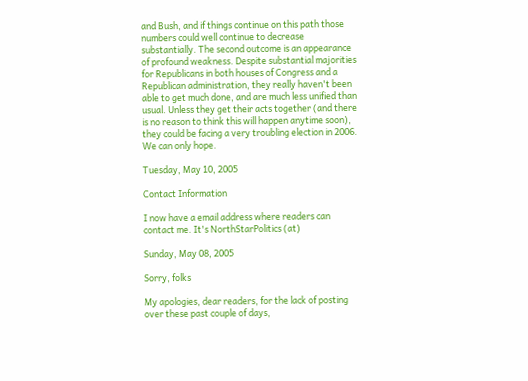and Bush, and if things continue on this path those numbers could well continue to decrease substantially. The second outcome is an appearance of profound weakness. Despite substantial majorities for Republicans in both houses of Congress and a Republican administration, they really haven't been able to get much done, and are much less unified than usual. Unless they get their acts together (and there is no reason to think this will happen anytime soon), they could be facing a very troubling election in 2006. We can only hope.

Tuesday, May 10, 2005

Contact Information

I now have a email address where readers can contact me. It's NorthStarPolitics (at)

Sunday, May 08, 2005

Sorry, folks

My apologies, dear readers, for the lack of posting over these past couple of days,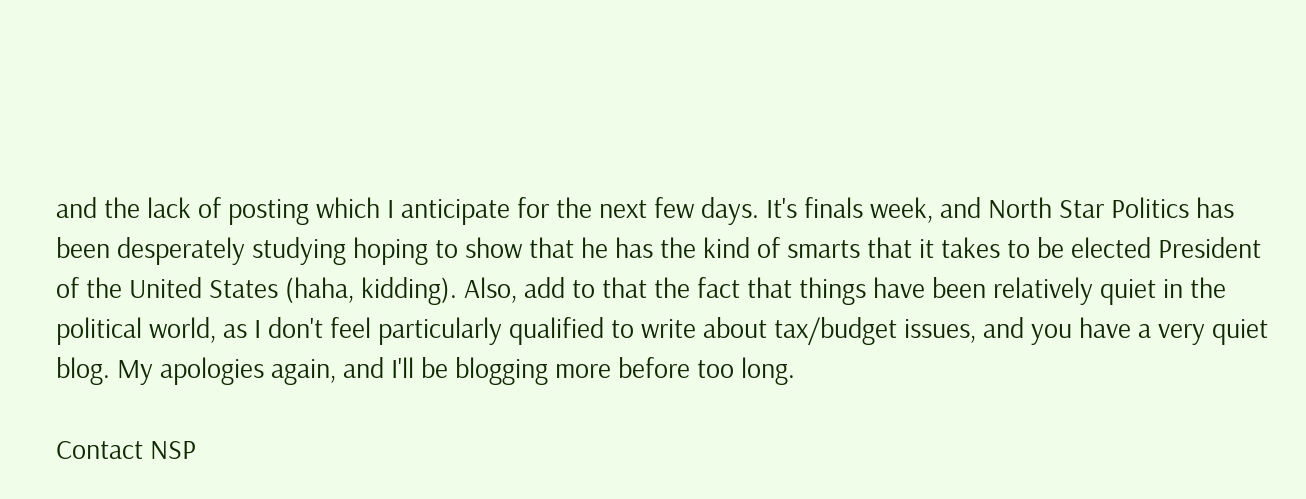and the lack of posting which I anticipate for the next few days. It's finals week, and North Star Politics has been desperately studying hoping to show that he has the kind of smarts that it takes to be elected President of the United States (haha, kidding). Also, add to that the fact that things have been relatively quiet in the political world, as I don't feel particularly qualified to write about tax/budget issues, and you have a very quiet blog. My apologies again, and I'll be blogging more before too long.

Contact NSP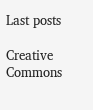Last posts

Creative Commons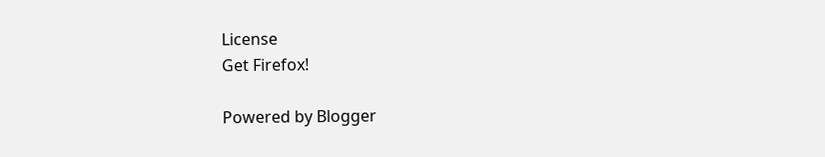License
Get Firefox!

Powered by Blogger